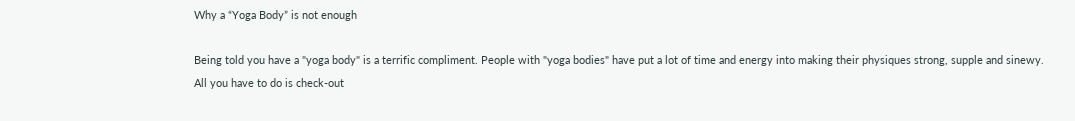Why a “Yoga Body” is not enough

Being told you have a "yoga body" is a terrific compliment. People with "yoga bodies" have put a lot of time and energy into making their physiques strong, supple and sinewy. All you have to do is check-out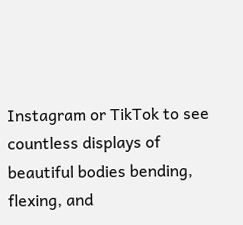Instagram or TikTok to see countless displays of beautiful bodies bending, flexing, and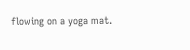flowing on a yoga mat.